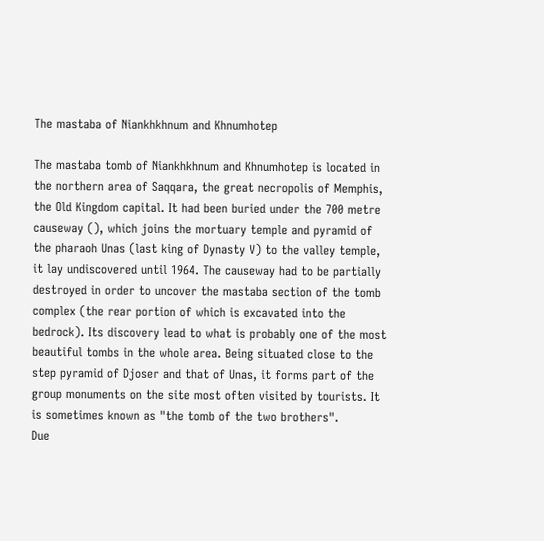The mastaba of Niankhkhnum and Khnumhotep

The mastaba tomb of Niankhkhnum and Khnumhotep is located in the northern area of Saqqara, the great necropolis of Memphis, the Old Kingdom capital. It had been buried under the 700 metre causeway (), which joins the mortuary temple and pyramid of the pharaoh Unas (last king of Dynasty V) to the valley temple, it lay undiscovered until 1964. The causeway had to be partially destroyed in order to uncover the mastaba section of the tomb complex (the rear portion of which is excavated into the bedrock). Its discovery lead to what is probably one of the most beautiful tombs in the whole area. Being situated close to the step pyramid of Djoser and that of Unas, it forms part of the group monuments on the site most often visited by tourists. It is sometimes known as "the tomb of the two brothers".
Due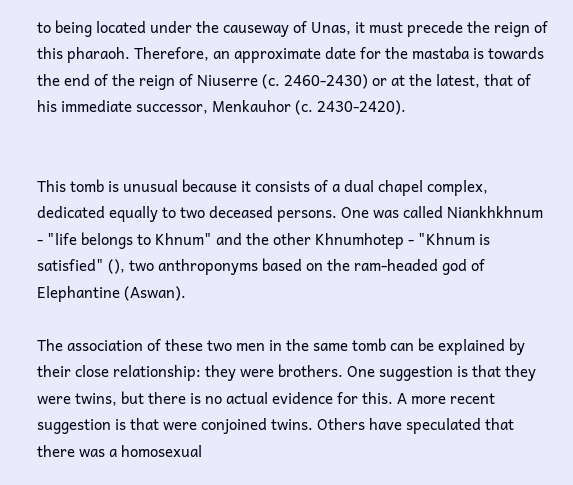to being located under the causeway of Unas, it must precede the reign of this pharaoh. Therefore, an approximate date for the mastaba is towards the end of the reign of Niuserre (c. 2460-2430) or at the latest, that of his immediate successor, Menkauhor (c. 2430-2420).


This tomb is unusual because it consists of a dual chapel complex, dedicated equally to two deceased persons. One was called Niankhkhnum - "life belongs to Khnum" and the other Khnumhotep - "Khnum is satisfied" (), two anthroponyms based on the ram-headed god of Elephantine (Aswan).

The association of these two men in the same tomb can be explained by their close relationship: they were brothers. One suggestion is that they were twins, but there is no actual evidence for this. A more recent suggestion is that were conjoined twins. Others have speculated that there was a homosexual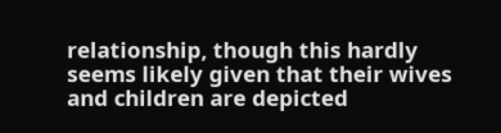relationship, though this hardly seems likely given that their wives and children are depicted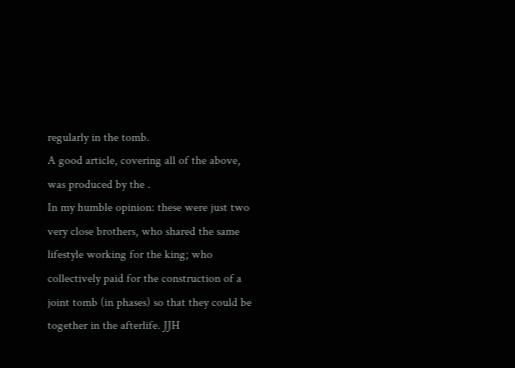regularly in the tomb.
A good article, covering all of the above, was produced by the .
In my humble opinion: these were just two very close brothers, who shared the same lifestyle working for the king; who collectively paid for the construction of a joint tomb (in phases) so that they could be together in the afterlife. JJH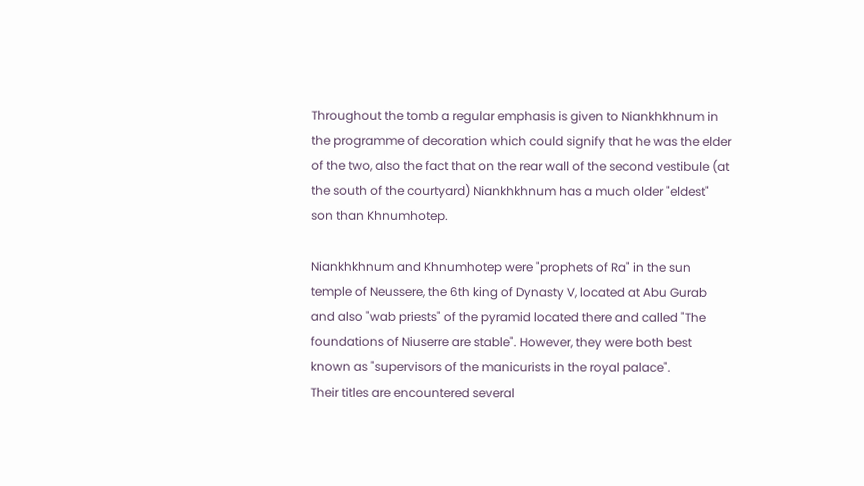Throughout the tomb a regular emphasis is given to Niankhkhnum in the programme of decoration which could signify that he was the elder of the two, also the fact that on the rear wall of the second vestibule (at the south of the courtyard) Niankhkhnum has a much older "eldest" son than Khnumhotep.

Niankhkhnum and Khnumhotep were "prophets of Ra" in the sun temple of Neussere, the 6th king of Dynasty V, located at Abu Gurab and also "wab priests" of the pyramid located there and called "The foundations of Niuserre are stable". However, they were both best known as "supervisors of the manicurists in the royal palace".
Their titles are encountered several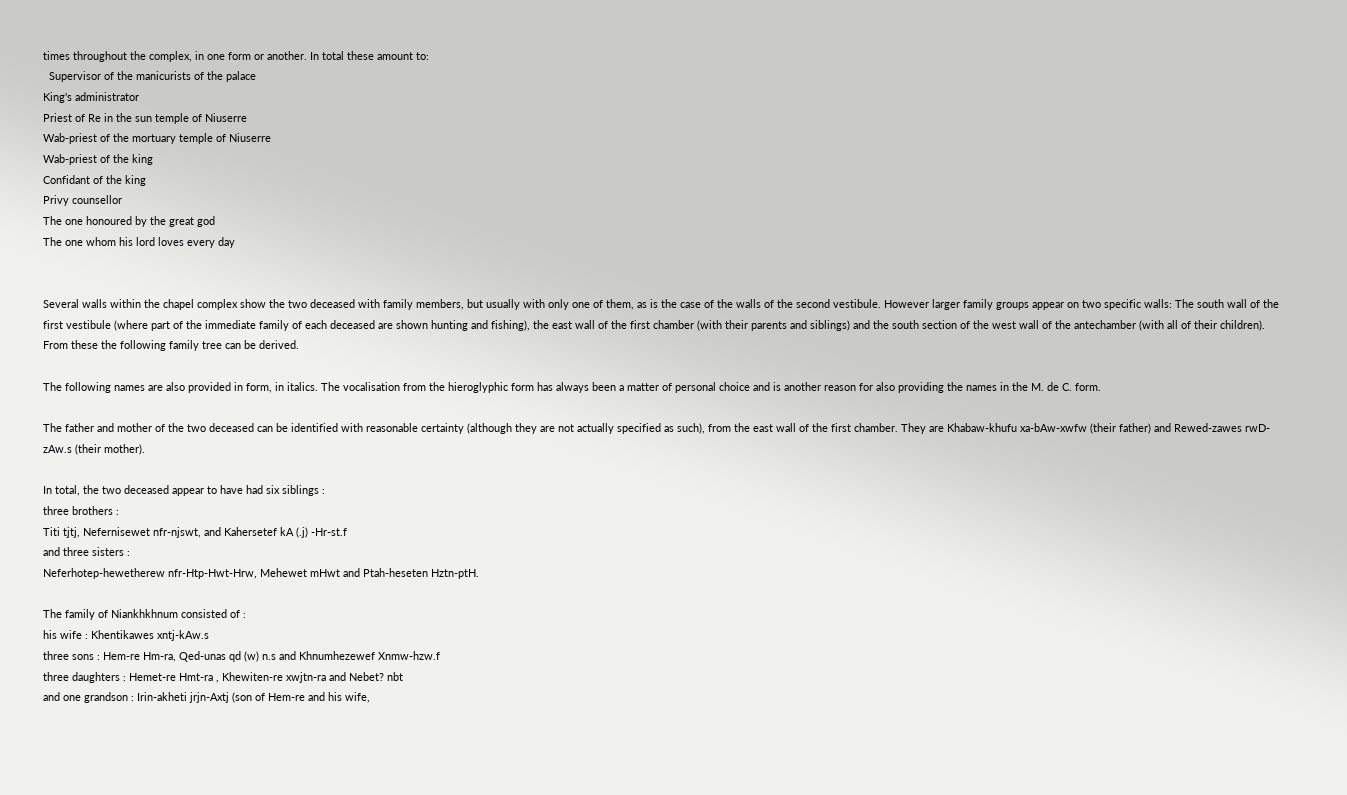times throughout the complex, in one form or another. In total these amount to:
  Supervisor of the manicurists of the palace
King's administrator
Priest of Re in the sun temple of Niuserre
Wab-priest of the mortuary temple of Niuserre
Wab-priest of the king
Confidant of the king
Privy counsellor
The one honoured by the great god
The one whom his lord loves every day


Several walls within the chapel complex show the two deceased with family members, but usually with only one of them, as is the case of the walls of the second vestibule. However larger family groups appear on two specific walls: The south wall of the first vestibule (where part of the immediate family of each deceased are shown hunting and fishing), the east wall of the first chamber (with their parents and siblings) and the south section of the west wall of the antechamber (with all of their children). From these the following family tree can be derived.

The following names are also provided in form, in italics. The vocalisation from the hieroglyphic form has always been a matter of personal choice and is another reason for also providing the names in the M. de C. form.

The father and mother of the two deceased can be identified with reasonable certainty (although they are not actually specified as such), from the east wall of the first chamber. They are Khabaw-khufu xa-bAw-xwfw (their father) and Rewed-zawes rwD-zAw.s (their mother).

In total, the two deceased appear to have had six siblings :
three brothers :
Titi tjtj, Nefernisewet nfr-njswt, and Kahersetef kA (.j) -Hr-st.f
and three sisters :
Neferhotep-hewetherew nfr-Htp-Hwt-Hrw, Mehewet mHwt and Ptah-heseten Hztn-ptH.

The family of Niankhkhnum consisted of :
his wife : Khentikawes xntj-kAw.s
three sons : Hem-re Hm-ra, Qed-unas qd (w) n.s and Khnumhezewef Xnmw-hzw.f
three daughters : Hemet-re Hmt-ra , Khewiten-re xwjtn-ra and Nebet? nbt
and one grandson : Irin-akheti jrjn-Axtj (son of Hem-re and his wife,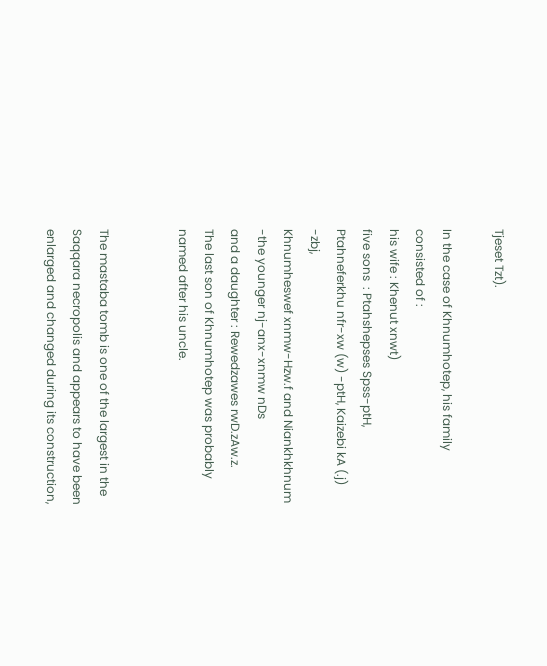Tjeset Tzt).

In the case of Khnumhotep, his family consisted of :
his wife : Khenut xnwt)
five sons  : Ptahshepses Spss-ptH, Ptahneferkhu nfr-xw (w) -ptH, Kaizebi kA (.j) -zbj,
Khnumheswef xnmw-Hzw.f and Niankhkhnum -the younger nj-anx-xnmw nDs
and a daughter : Rewedzawes rwD.zAw.z.
The last son of Khnumhotep was probably named after his uncle.


The mastaba tomb is one of the largest in the Saqqara necropolis and appears to have been enlarged and changed during its construction,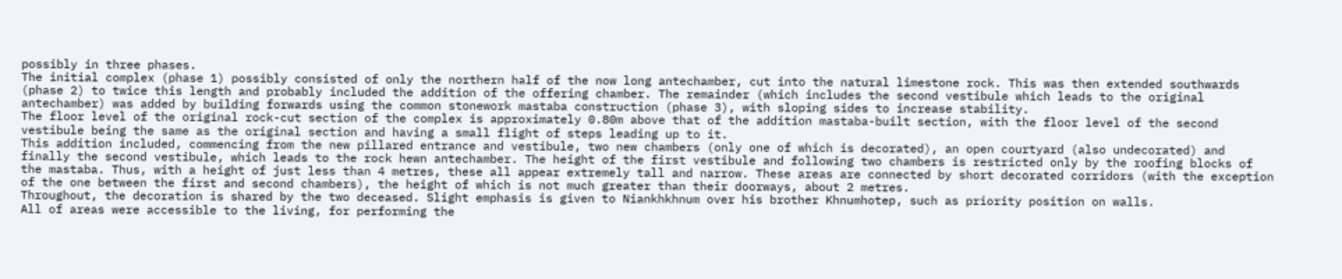possibly in three phases.
The initial complex (phase 1) possibly consisted of only the northern half of the now long antechamber, cut into the natural limestone rock. This was then extended southwards (phase 2) to twice this length and probably included the addition of the offering chamber. The remainder (which includes the second vestibule which leads to the original antechamber) was added by building forwards using the common stonework mastaba construction (phase 3), with sloping sides to increase stability.
The floor level of the original rock-cut section of the complex is approximately 0.80m above that of the addition mastaba-built section, with the floor level of the second vestibule being the same as the original section and having a small flight of steps leading up to it.
This addition included, commencing from the new pillared entrance and vestibule, two new chambers (only one of which is decorated), an open courtyard (also undecorated) and finally the second vestibule, which leads to the rock hewn antechamber. The height of the first vestibule and following two chambers is restricted only by the roofing blocks of the mastaba. Thus, with a height of just less than 4 metres, these all appear extremely tall and narrow. These areas are connected by short decorated corridors (with the exception of the one between the first and second chambers), the height of which is not much greater than their doorways, about 2 metres.
Throughout, the decoration is shared by the two deceased. Slight emphasis is given to Niankhkhnum over his brother Khnumhotep, such as priority position on walls.
All of areas were accessible to the living, for performing the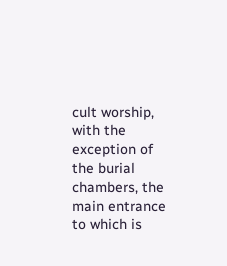cult worship, with the exception of the burial chambers, the main entrance to which is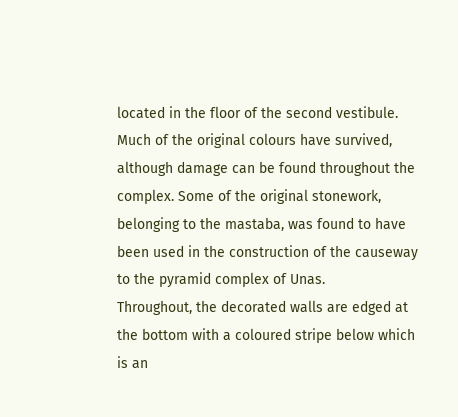located in the floor of the second vestibule.
Much of the original colours have survived, although damage can be found throughout the complex. Some of the original stonework, belonging to the mastaba, was found to have been used in the construction of the causeway to the pyramid complex of Unas.
Throughout, the decorated walls are edged at the bottom with a coloured stripe below which is an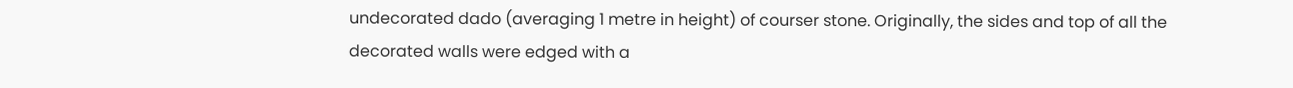undecorated dado (averaging 1 metre in height) of courser stone. Originally, the sides and top of all the decorated walls were edged with a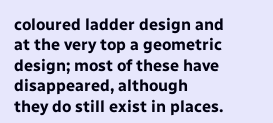coloured ladder design and at the very top a geometric design; most of these have disappeared, although they do still exist in places.